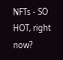NFTs - SO HOT, right now?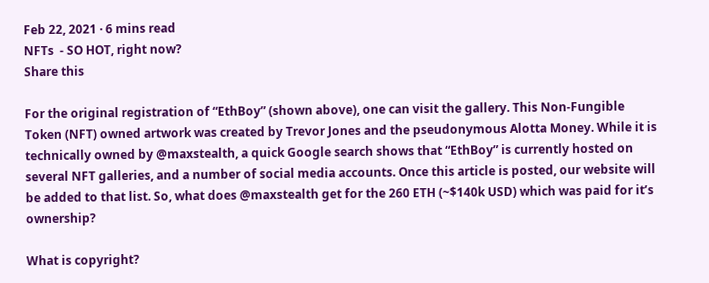Feb 22, 2021 · 6 mins read
NFTs  - SO HOT, right now?
Share this

For the original registration of “EthBoy” (shown above), one can visit the gallery. This Non-Fungible Token (NFT) owned artwork was created by Trevor Jones and the pseudonymous Alotta Money. While it is technically owned by @maxstealth, a quick Google search shows that “EthBoy” is currently hosted on several NFT galleries, and a number of social media accounts. Once this article is posted, our website will be added to that list. So, what does @maxstealth get for the 260 ETH (~$140k USD) which was paid for it’s ownership?

What is copyright?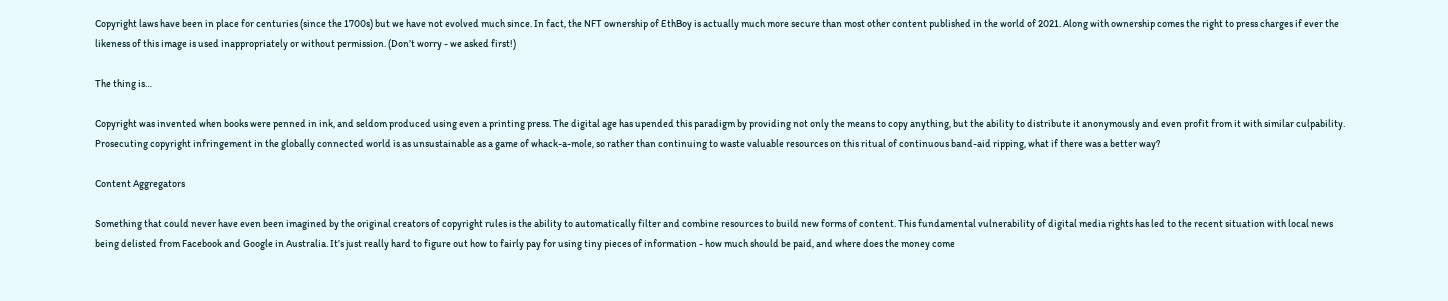Copyright laws have been in place for centuries (since the 1700s) but we have not evolved much since. In fact, the NFT ownership of EthBoy is actually much more secure than most other content published in the world of 2021. Along with ownership comes the right to press charges if ever the likeness of this image is used inappropriately or without permission. (Don’t worry - we asked first!)

The thing is…

Copyright was invented when books were penned in ink, and seldom produced using even a printing press. The digital age has upended this paradigm by providing not only the means to copy anything, but the ability to distribute it anonymously and even profit from it with similar culpability. Prosecuting copyright infringement in the globally connected world is as unsustainable as a game of whack-a-mole, so rather than continuing to waste valuable resources on this ritual of continuous band-aid ripping, what if there was a better way?

Content Aggregators

Something that could never have even been imagined by the original creators of copyright rules is the ability to automatically filter and combine resources to build new forms of content. This fundamental vulnerability of digital media rights has led to the recent situation with local news being delisted from Facebook and Google in Australia. It’s just really hard to figure out how to fairly pay for using tiny pieces of information - how much should be paid, and where does the money come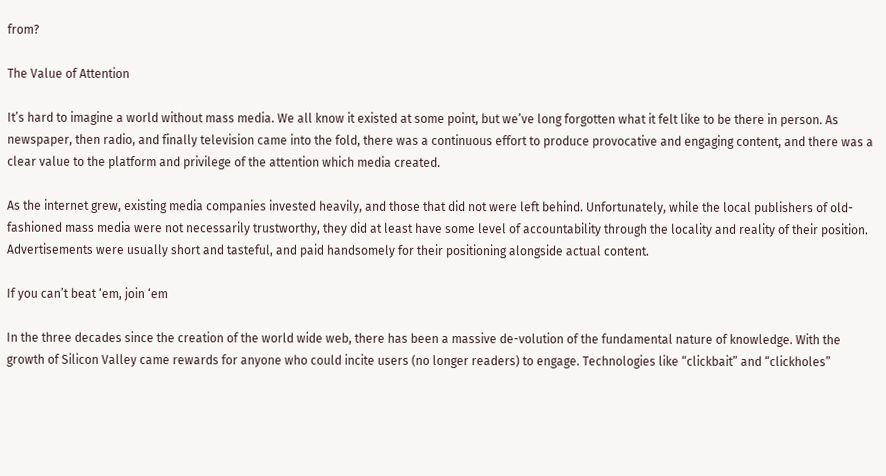from?

The Value of Attention

It’s hard to imagine a world without mass media. We all know it existed at some point, but we’ve long forgotten what it felt like to be there in person. As newspaper, then radio, and finally television came into the fold, there was a continuous effort to produce provocative and engaging content, and there was a clear value to the platform and privilege of the attention which media created.

As the internet grew, existing media companies invested heavily, and those that did not were left behind. Unfortunately, while the local publishers of old-fashioned mass media were not necessarily trustworthy, they did at least have some level of accountability through the locality and reality of their position. Advertisements were usually short and tasteful, and paid handsomely for their positioning alongside actual content.

If you can’t beat ‘em, join ‘em

In the three decades since the creation of the world wide web, there has been a massive de-volution of the fundamental nature of knowledge. With the growth of Silicon Valley came rewards for anyone who could incite users (no longer readers) to engage. Technologies like “clickbait” and “clickholes”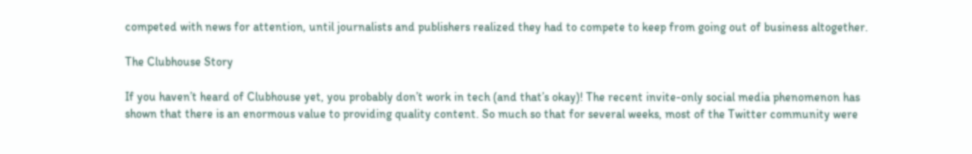competed with news for attention, until journalists and publishers realized they had to compete to keep from going out of business altogether.

The Clubhouse Story

If you haven’t heard of Clubhouse yet, you probably don’t work in tech (and that’s okay)! The recent invite-only social media phenomenon has shown that there is an enormous value to providing quality content. So much so that for several weeks, most of the Twitter community were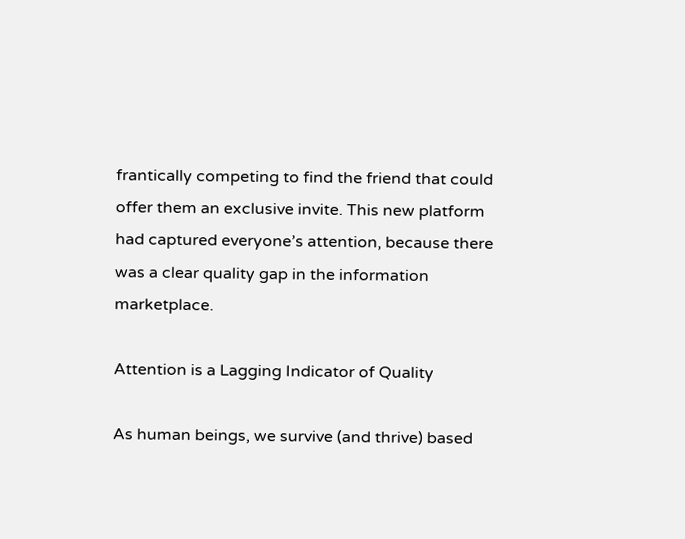frantically competing to find the friend that could offer them an exclusive invite. This new platform had captured everyone’s attention, because there was a clear quality gap in the information marketplace.

Attention is a Lagging Indicator of Quality

As human beings, we survive (and thrive) based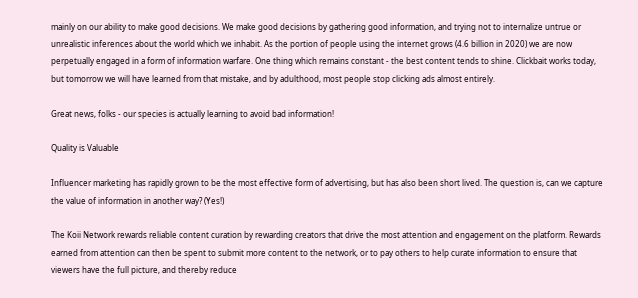mainly on our ability to make good decisions. We make good decisions by gathering good information, and trying not to internalize untrue or unrealistic inferences about the world which we inhabit. As the portion of people using the internet grows (4.6 billion in 2020) we are now perpetually engaged in a form of information warfare. One thing which remains constant - the best content tends to shine. Clickbait works today, but tomorrow we will have learned from that mistake, and by adulthood, most people stop clicking ads almost entirely.

Great news, folks - our species is actually learning to avoid bad information!

Quality is Valuable

Influencer marketing has rapidly grown to be the most effective form of advertising, but has also been short lived. The question is, can we capture the value of information in another way? (Yes!)

The Koii Network rewards reliable content curation by rewarding creators that drive the most attention and engagement on the platform. Rewards earned from attention can then be spent to submit more content to the network, or to pay others to help curate information to ensure that viewers have the full picture, and thereby reduce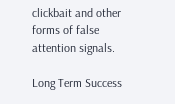clickbait and other forms of false attention signals.

Long Term Success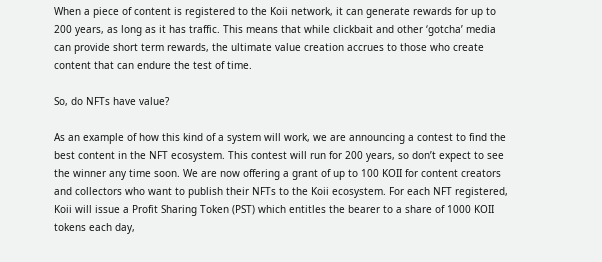When a piece of content is registered to the Koii network, it can generate rewards for up to 200 years, as long as it has traffic. This means that while clickbait and other ‘gotcha’ media can provide short term rewards, the ultimate value creation accrues to those who create content that can endure the test of time.

So, do NFTs have value?

As an example of how this kind of a system will work, we are announcing a contest to find the best content in the NFT ecosystem. This contest will run for 200 years, so don’t expect to see the winner any time soon. We are now offering a grant of up to 100 KOII for content creators and collectors who want to publish their NFTs to the Koii ecosystem. For each NFT registered, Koii will issue a Profit Sharing Token (PST) which entitles the bearer to a share of 1000 KOII tokens each day,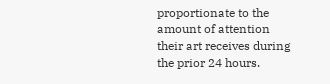proportionate to the amount of attention their art receives during the prior 24 hours.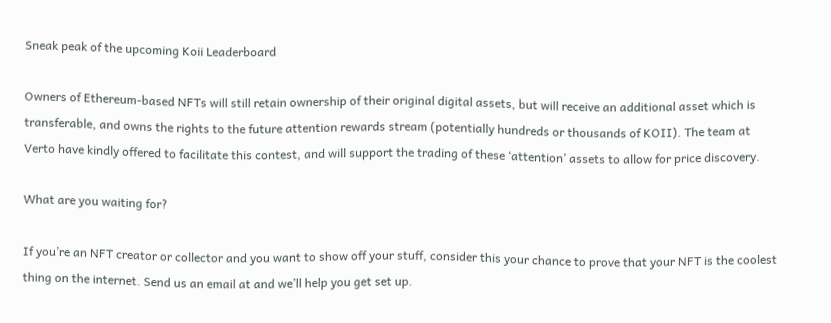Sneak peak of the upcoming Koii Leaderboard

Owners of Ethereum-based NFTs will still retain ownership of their original digital assets, but will receive an additional asset which is transferable, and owns the rights to the future attention rewards stream (potentially hundreds or thousands of KOII). The team at Verto have kindly offered to facilitate this contest, and will support the trading of these ‘attention’ assets to allow for price discovery.

What are you waiting for?

If you’re an NFT creator or collector and you want to show off your stuff, consider this your chance to prove that your NFT is the coolest thing on the internet. Send us an email at and we’ll help you get set up.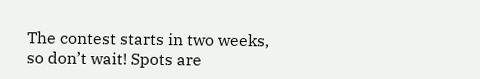The contest starts in two weeks, so don’t wait! Spots are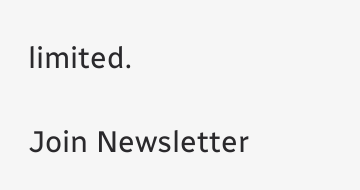limited.

Join Newsletter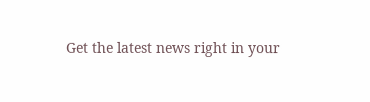Get the latest news right in your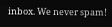inbox. We never spam!